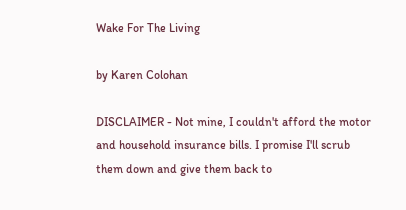Wake For The Living

by Karen Colohan

DISCLAIMER - Not mine, I couldn't afford the motor and household insurance bills. I promise I'll scrub them down and give them back to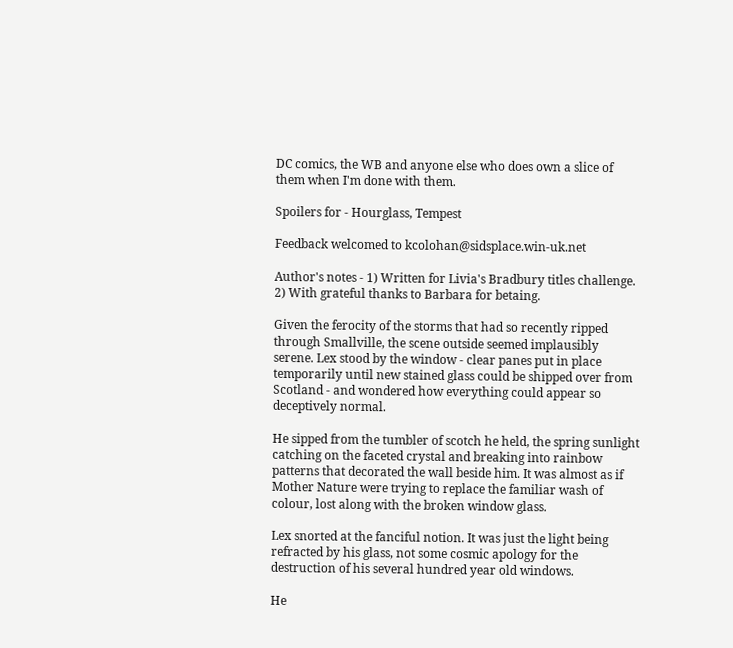DC comics, the WB and anyone else who does own a slice of them when I'm done with them.

Spoilers for - Hourglass, Tempest

Feedback welcomed to kcolohan@sidsplace.win-uk.net

Author's notes - 1) Written for Livia's Bradbury titles challenge. 2) With grateful thanks to Barbara for betaing.

Given the ferocity of the storms that had so recently ripped through Smallville, the scene outside seemed implausibly serene. Lex stood by the window - clear panes put in place temporarily until new stained glass could be shipped over from Scotland - and wondered how everything could appear so deceptively normal.

He sipped from the tumbler of scotch he held, the spring sunlight catching on the faceted crystal and breaking into rainbow patterns that decorated the wall beside him. It was almost as if Mother Nature were trying to replace the familiar wash of colour, lost along with the broken window glass.

Lex snorted at the fanciful notion. It was just the light being refracted by his glass, not some cosmic apology for the destruction of his several hundred year old windows.

He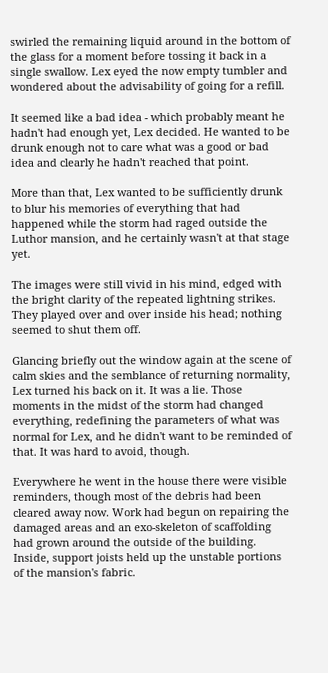swirled the remaining liquid around in the bottom of the glass for a moment before tossing it back in a single swallow. Lex eyed the now empty tumbler and wondered about the advisability of going for a refill.

It seemed like a bad idea - which probably meant he hadn't had enough yet, Lex decided. He wanted to be drunk enough not to care what was a good or bad idea and clearly he hadn't reached that point.

More than that, Lex wanted to be sufficiently drunk to blur his memories of everything that had happened while the storm had raged outside the Luthor mansion, and he certainly wasn't at that stage yet.

The images were still vivid in his mind, edged with the bright clarity of the repeated lightning strikes. They played over and over inside his head; nothing seemed to shut them off.

Glancing briefly out the window again at the scene of calm skies and the semblance of returning normality, Lex turned his back on it. It was a lie. Those moments in the midst of the storm had changed everything, redefining the parameters of what was normal for Lex, and he didn't want to be reminded of that. It was hard to avoid, though.

Everywhere he went in the house there were visible reminders, though most of the debris had been cleared away now. Work had begun on repairing the damaged areas and an exo-skeleton of scaffolding had grown around the outside of the building. Inside, support joists held up the unstable portions of the mansion's fabric.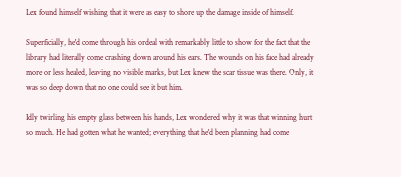Lex found himself wishing that it were as easy to shore up the damage inside of himself.

Superficially, he'd come through his ordeal with remarkably little to show for the fact that the library had literally come crashing down around his ears. The wounds on his face had already more or less healed, leaving no visible marks, but Lex knew the scar tissue was there. Only, it was so deep down that no one could see it but him.

Idly twirling his empty glass between his hands, Lex wondered why it was that winning hurt so much. He had gotten what he wanted; everything that he'd been planning had come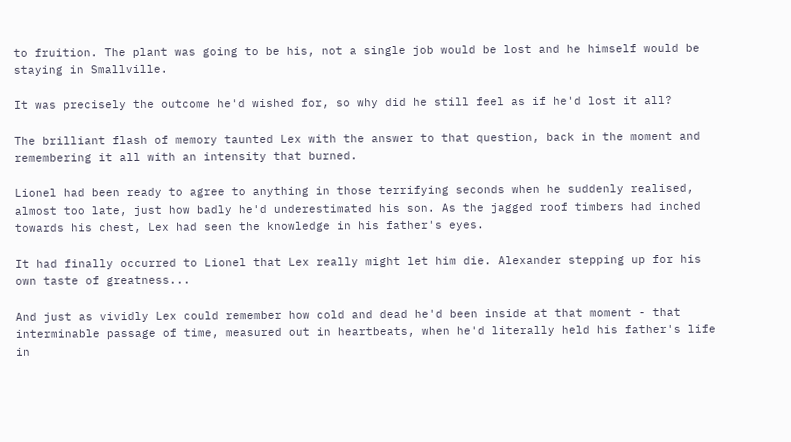to fruition. The plant was going to be his, not a single job would be lost and he himself would be staying in Smallville.

It was precisely the outcome he'd wished for, so why did he still feel as if he'd lost it all?

The brilliant flash of memory taunted Lex with the answer to that question, back in the moment and remembering it all with an intensity that burned.

Lionel had been ready to agree to anything in those terrifying seconds when he suddenly realised, almost too late, just how badly he'd underestimated his son. As the jagged roof timbers had inched towards his chest, Lex had seen the knowledge in his father's eyes.

It had finally occurred to Lionel that Lex really might let him die. Alexander stepping up for his own taste of greatness...

And just as vividly Lex could remember how cold and dead he'd been inside at that moment - that interminable passage of time, measured out in heartbeats, when he'd literally held his father's life in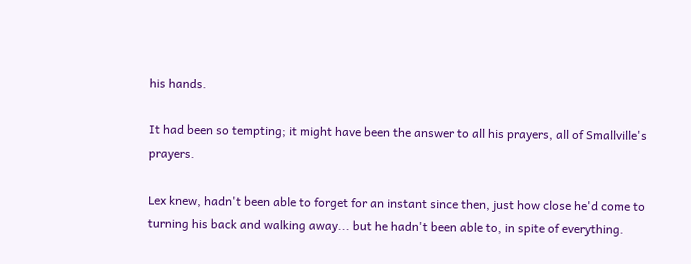his hands.

It had been so tempting; it might have been the answer to all his prayers, all of Smallville's prayers.

Lex knew, hadn't been able to forget for an instant since then, just how close he'd come to turning his back and walking away... but he hadn't been able to, in spite of everything.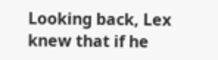Looking back, Lex knew that if he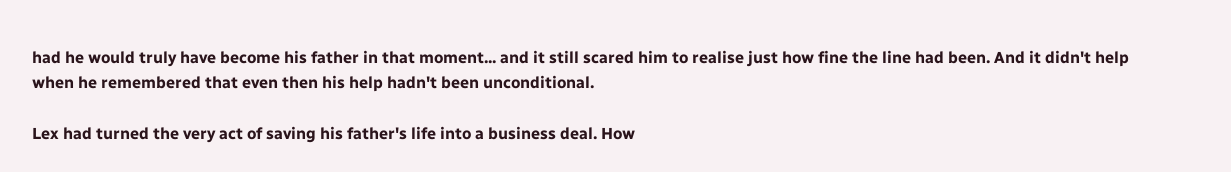had he would truly have become his father in that moment... and it still scared him to realise just how fine the line had been. And it didn't help when he remembered that even then his help hadn't been unconditional.

Lex had turned the very act of saving his father's life into a business deal. How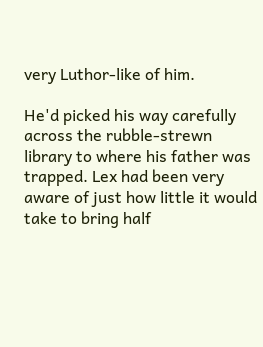very Luthor-like of him.

He'd picked his way carefully across the rubble-strewn library to where his father was trapped. Lex had been very aware of just how little it would take to bring half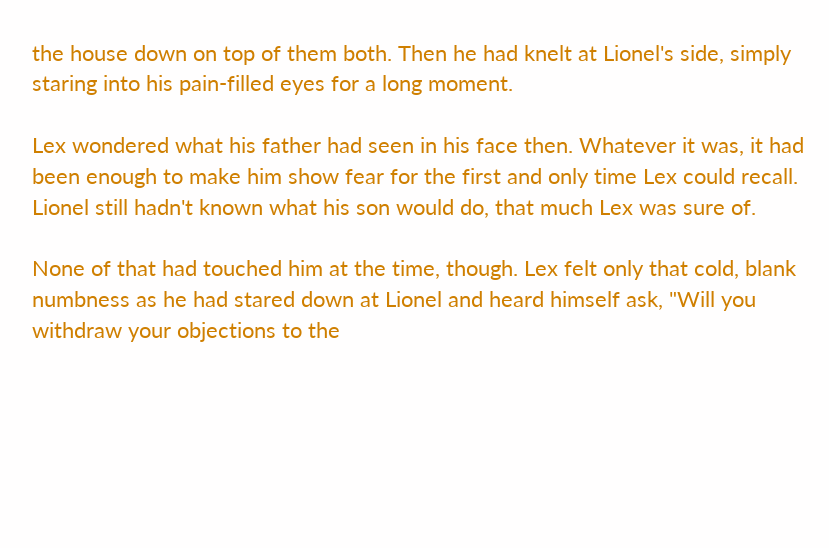the house down on top of them both. Then he had knelt at Lionel's side, simply staring into his pain-filled eyes for a long moment.

Lex wondered what his father had seen in his face then. Whatever it was, it had been enough to make him show fear for the first and only time Lex could recall. Lionel still hadn't known what his son would do, that much Lex was sure of.

None of that had touched him at the time, though. Lex felt only that cold, blank numbness as he had stared down at Lionel and heard himself ask, "Will you withdraw your objections to the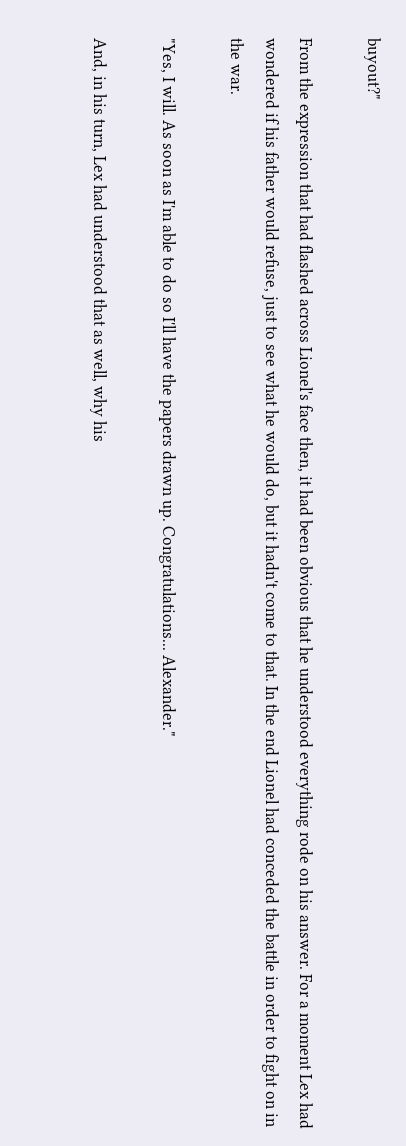buyout?"

From the expression that had flashed across Lionel's face then, it had been obvious that he understood everything rode on his answer. For a moment Lex had wondered if his father would refuse, just to see what he would do, but it hadn't come to that. In the end Lionel had conceded the battle in order to fight on in the war.

"Yes, I will. As soon as I'm able to do so I'll have the papers drawn up. Congratulations... Alexander."

And, in his turn, Lex had understood that as well, why his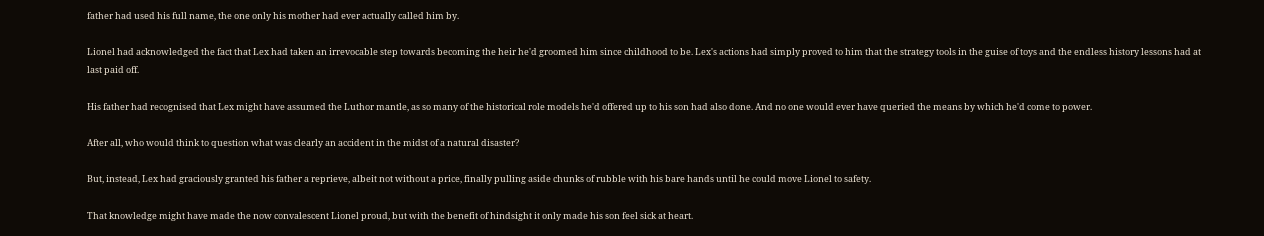father had used his full name, the one only his mother had ever actually called him by.

Lionel had acknowledged the fact that Lex had taken an irrevocable step towards becoming the heir he'd groomed him since childhood to be. Lex's actions had simply proved to him that the strategy tools in the guise of toys and the endless history lessons had at last paid off.

His father had recognised that Lex might have assumed the Luthor mantle, as so many of the historical role models he'd offered up to his son had also done. And no one would ever have queried the means by which he'd come to power.

After all, who would think to question what was clearly an accident in the midst of a natural disaster?

But, instead, Lex had graciously granted his father a reprieve, albeit not without a price, finally pulling aside chunks of rubble with his bare hands until he could move Lionel to safety.

That knowledge might have made the now convalescent Lionel proud, but with the benefit of hindsight it only made his son feel sick at heart.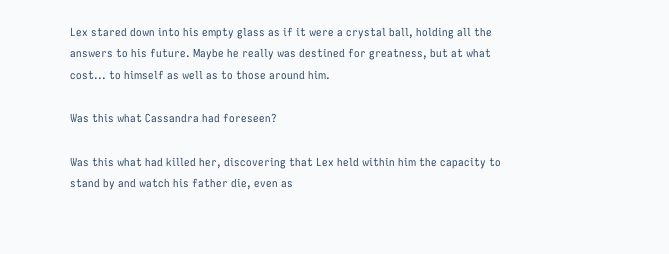Lex stared down into his empty glass as if it were a crystal ball, holding all the answers to his future. Maybe he really was destined for greatness, but at what cost... to himself as well as to those around him.

Was this what Cassandra had foreseen?

Was this what had killed her, discovering that Lex held within him the capacity to stand by and watch his father die, even as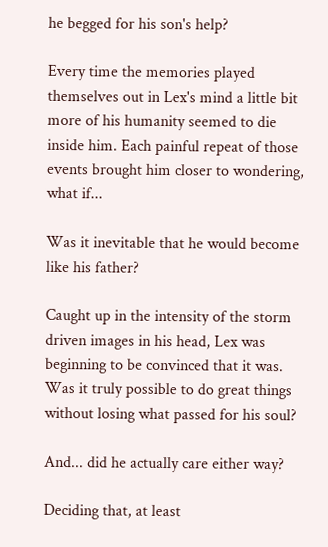he begged for his son's help?

Every time the memories played themselves out in Lex's mind a little bit more of his humanity seemed to die inside him. Each painful repeat of those events brought him closer to wondering, what if...

Was it inevitable that he would become like his father?

Caught up in the intensity of the storm driven images in his head, Lex was beginning to be convinced that it was. Was it truly possible to do great things without losing what passed for his soul?

And... did he actually care either way?

Deciding that, at least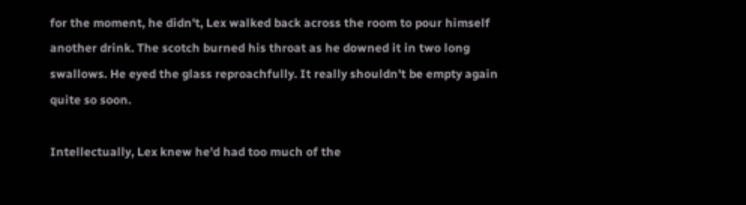for the moment, he didn't, Lex walked back across the room to pour himself another drink. The scotch burned his throat as he downed it in two long swallows. He eyed the glass reproachfully. It really shouldn't be empty again quite so soon.

Intellectually, Lex knew he'd had too much of the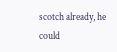scotch already, he could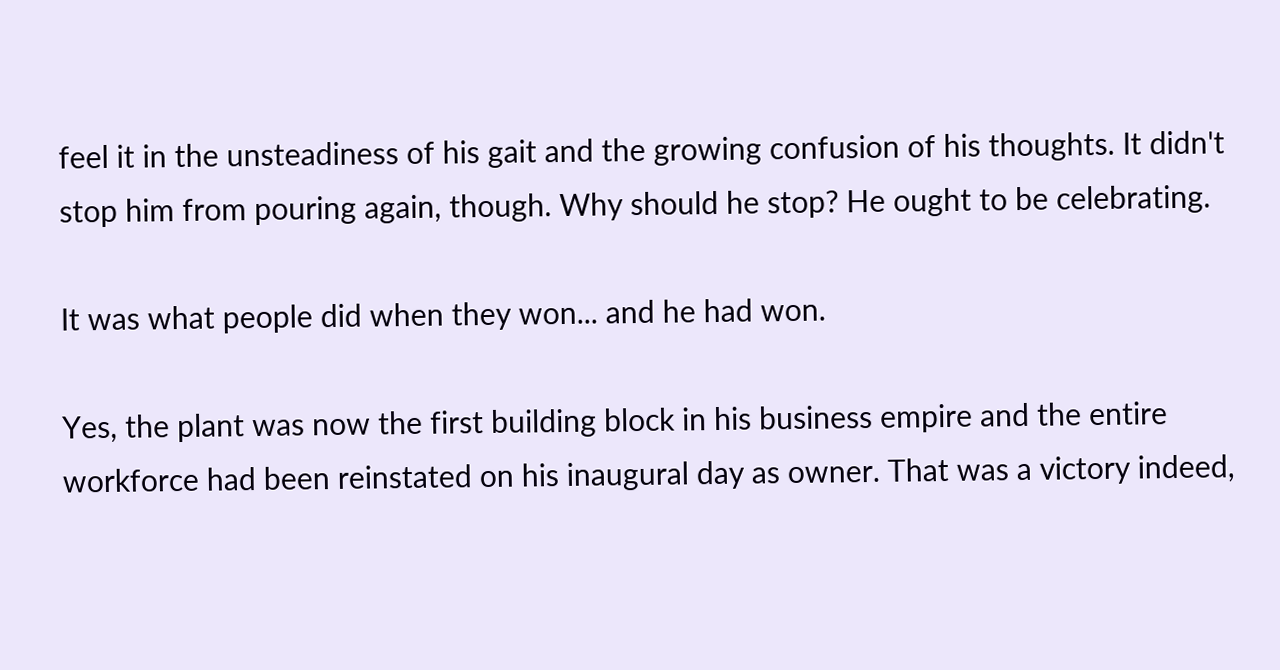feel it in the unsteadiness of his gait and the growing confusion of his thoughts. It didn't stop him from pouring again, though. Why should he stop? He ought to be celebrating.

It was what people did when they won... and he had won.

Yes, the plant was now the first building block in his business empire and the entire workforce had been reinstated on his inaugural day as owner. That was a victory indeed,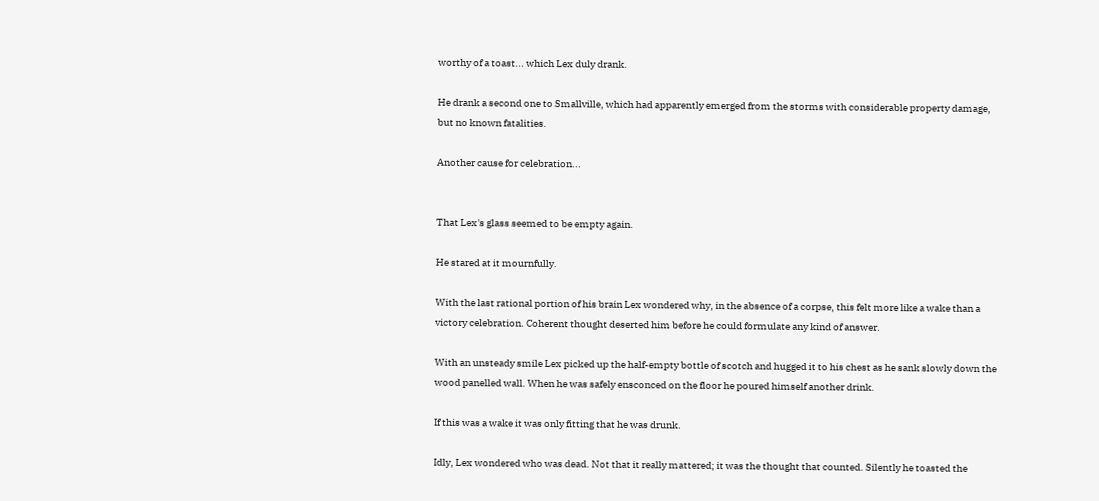worthy of a toast... which Lex duly drank.

He drank a second one to Smallville, which had apparently emerged from the storms with considerable property damage, but no known fatalities.

Another cause for celebration...


That Lex's glass seemed to be empty again.

He stared at it mournfully.

With the last rational portion of his brain Lex wondered why, in the absence of a corpse, this felt more like a wake than a victory celebration. Coherent thought deserted him before he could formulate any kind of answer.

With an unsteady smile Lex picked up the half-empty bottle of scotch and hugged it to his chest as he sank slowly down the wood panelled wall. When he was safely ensconced on the floor he poured himself another drink.

If this was a wake it was only fitting that he was drunk.

Idly, Lex wondered who was dead. Not that it really mattered; it was the thought that counted. Silently he toasted the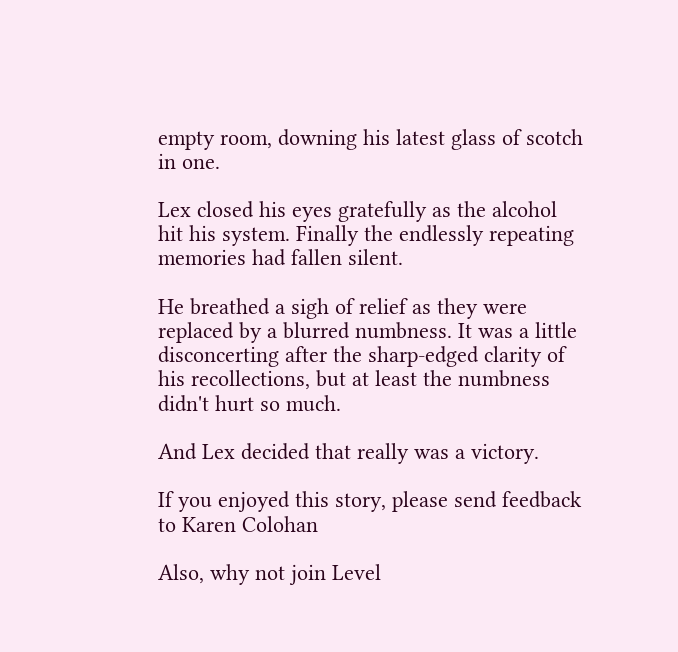empty room, downing his latest glass of scotch in one.

Lex closed his eyes gratefully as the alcohol hit his system. Finally the endlessly repeating memories had fallen silent.

He breathed a sigh of relief as they were replaced by a blurred numbness. It was a little disconcerting after the sharp-edged clarity of his recollections, but at least the numbness didn't hurt so much.

And Lex decided that really was a victory.

If you enjoyed this story, please send feedback to Karen Colohan

Also, why not join Level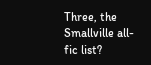Three, the Smallville all-fic list?